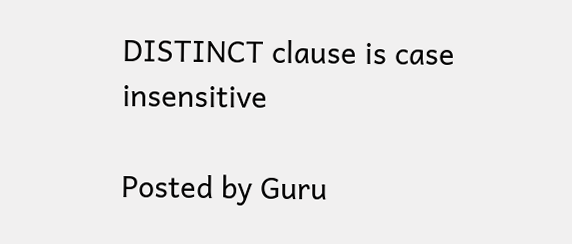DISTINCT clause is case insensitive

Posted by Guru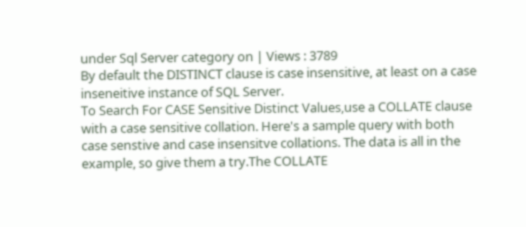under Sql Server category on | Views : 3789
By default the DISTINCT clause is case insensitive, at least on a case inseneitive instance of SQL Server.
To Search For CASE Sensitive Distinct Values,use a COLLATE clause with a case sensitive collation. Here's a sample query with both case senstive and case insensitve collations. The data is all in the example, so give them a try.The COLLATE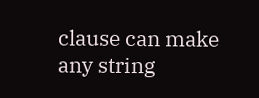clause can make any string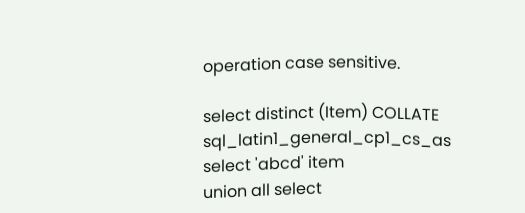operation case sensitive.

select distinct (Item) COLLATE sql_latin1_general_cp1_cs_as
select 'abcd' item
union all select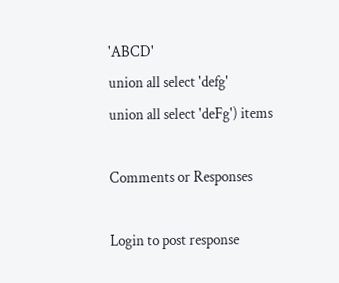'ABCD'
union all select 'defg'
union all select 'deFg') items

Comments or Responses

Login to post response